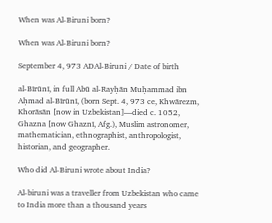When was Al-Biruni born?

When was Al-Biruni born?

September 4, 973 ADAl-Biruni / Date of birth

al-Bīrūnī, in full Abū al-Rayḥān Muḥammad ibn Aḥmad al-Bīrūnī, (born Sept. 4, 973 ce, Khwārezm, Khorāsān [now in Uzbekistan]—died c. 1052, Ghazna [now Ghaznī, Afg.), Muslim astronomer, mathematician, ethnographist, anthropologist, historian, and geographer.

Who did Al-Biruni wrote about India?

Al-biruni was a traveller from Uzbekistan who came to India more than a thousand years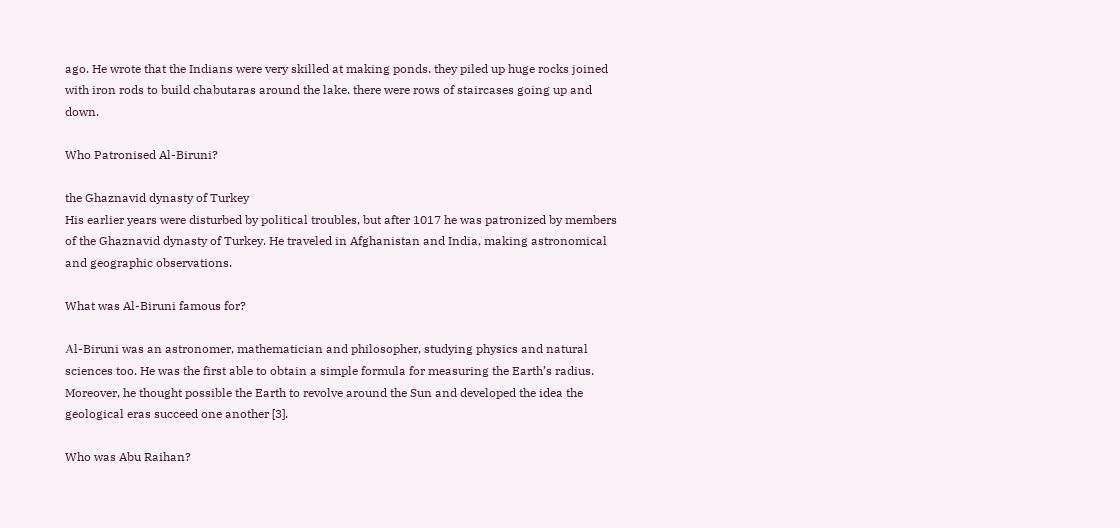ago. He wrote that the Indians were very skilled at making ponds. they piled up huge rocks joined with iron rods to build chabutaras around the lake. there were rows of staircases going up and down.

Who Patronised Al-Biruni?

the Ghaznavid dynasty of Turkey
His earlier years were disturbed by political troubles, but after 1017 he was patronized by members of the Ghaznavid dynasty of Turkey. He traveled in Afghanistan and India, making astronomical and geographic observations.

What was Al-Biruni famous for?

Αl-Biruni was an astronomer, mathematician and philosopher, studying physics and natural sciences too. He was the first able to obtain a simple formula for measuring the Earth’s radius. Moreover, he thought possible the Earth to revolve around the Sun and developed the idea the geological eras succeed one another [3].

Who was Abu Raihan?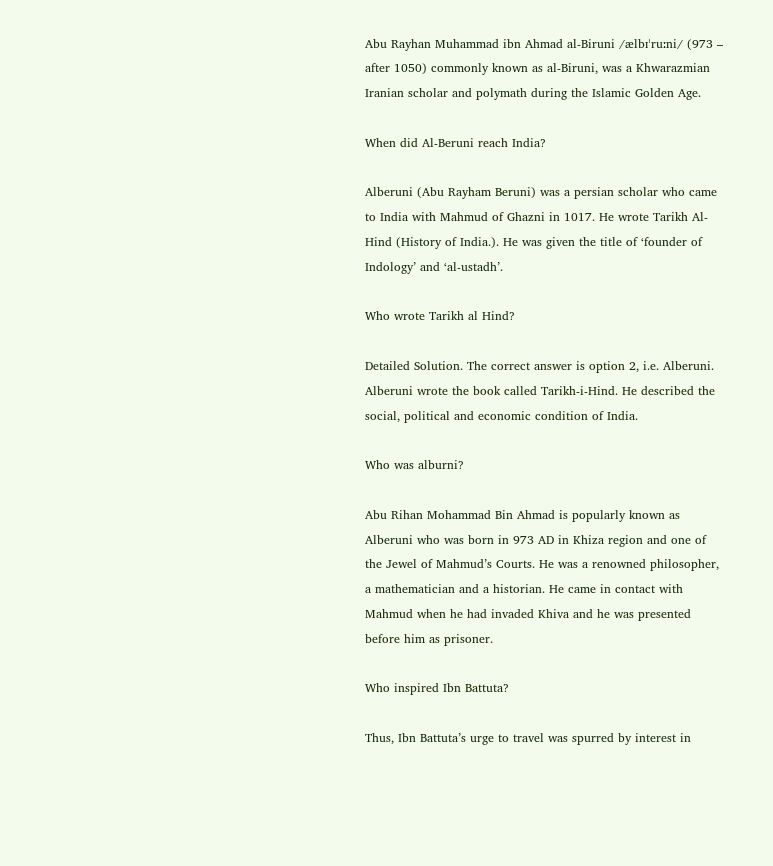Abu Rayhan Muhammad ibn Ahmad al-Biruni /ælbɪˈruːni/ (973 – after 1050) commonly known as al-Biruni, was a Khwarazmian Iranian scholar and polymath during the Islamic Golden Age.

When did Al-Beruni reach India?

Alberuni (Abu Rayham Beruni) was a persian scholar who came to India with Mahmud of Ghazni in 1017. He wrote Tarikh Al-Hind (History of India.). He was given the title of ‘founder of Indology’ and ‘al-ustadh’.

Who wrote Tarikh al Hind?

Detailed Solution. The correct answer is option 2, i.e. Alberuni. Alberuni wrote the book called Tarikh-i-Hind. He described the social, political and economic condition of India.

Who was alburni?

Abu Rihan Mohammad Bin Ahmad is popularly known as Alberuni who was born in 973 AD in Khiza region and one of the Jewel of Mahmud’s Courts. He was a renowned philosopher, a mathematician and a historian. He came in contact with Mahmud when he had invaded Khiva and he was presented before him as prisoner.

Who inspired Ibn Battuta?

Thus, Ibn Battuta’s urge to travel was spurred by interest in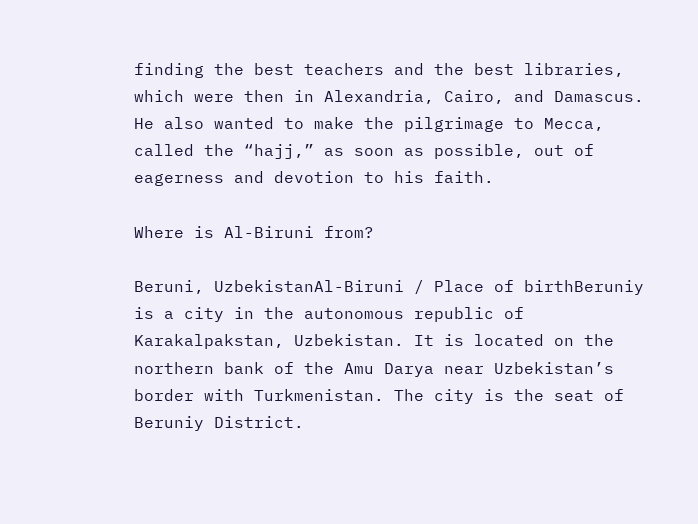finding the best teachers and the best libraries, which were then in Alexandria, Cairo, and Damascus. He also wanted to make the pilgrimage to Mecca, called the “hajj,” as soon as possible, out of eagerness and devotion to his faith.

Where is Al-Biruni from?

Beruni, UzbekistanAl-Biruni / Place of birthBeruniy is a city in the autonomous republic of Karakalpakstan, Uzbekistan. It is located on the northern bank of the Amu Darya near Uzbekistan’s border with Turkmenistan. The city is the seat of Beruniy District.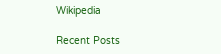Wikipedia

Recent Posts